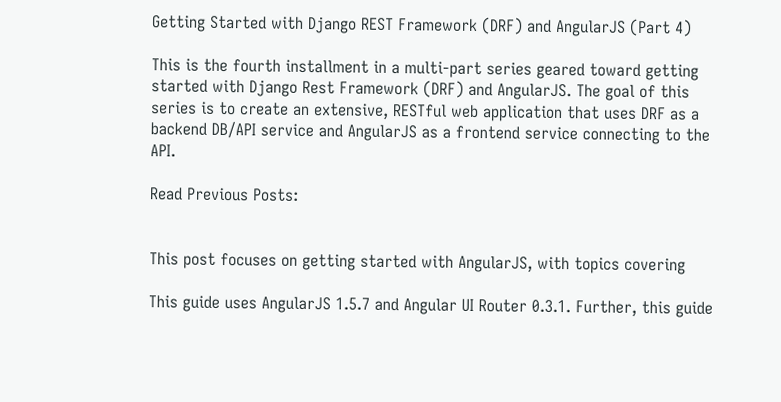Getting Started with Django REST Framework (DRF) and AngularJS (Part 4)

This is the fourth installment in a multi-part series geared toward getting started with Django Rest Framework (DRF) and AngularJS. The goal of this series is to create an extensive, RESTful web application that uses DRF as a backend DB/API service and AngularJS as a frontend service connecting to the API.

Read Previous Posts:


This post focuses on getting started with AngularJS, with topics covering

This guide uses AngularJS 1.5.7 and Angular UI Router 0.3.1. Further, this guide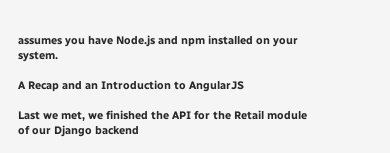assumes you have Node.js and npm installed on your system.

A Recap and an Introduction to AngularJS

Last we met, we finished the API for the Retail module of our Django backend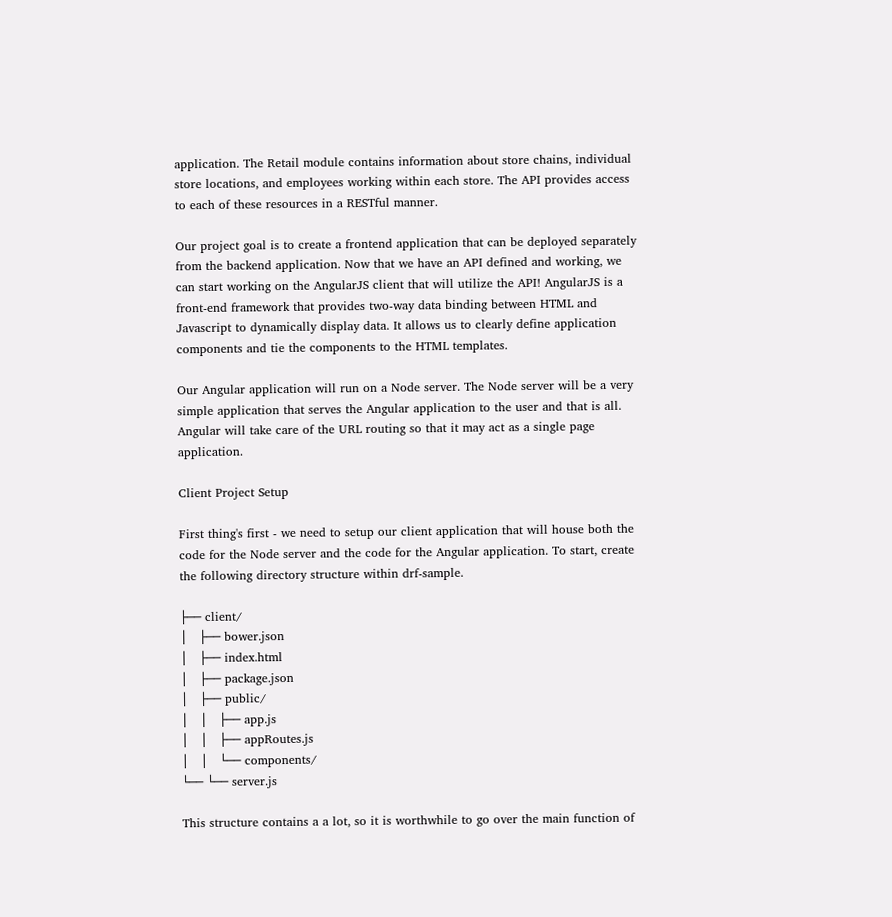application. The Retail module contains information about store chains, individual store locations, and employees working within each store. The API provides access to each of these resources in a RESTful manner.

Our project goal is to create a frontend application that can be deployed separately from the backend application. Now that we have an API defined and working, we can start working on the AngularJS client that will utilize the API! AngularJS is a front-end framework that provides two-way data binding between HTML and Javascript to dynamically display data. It allows us to clearly define application components and tie the components to the HTML templates.

Our Angular application will run on a Node server. The Node server will be a very simple application that serves the Angular application to the user and that is all. Angular will take care of the URL routing so that it may act as a single page application.

Client Project Setup

First thing's first - we need to setup our client application that will house both the code for the Node server and the code for the Angular application. To start, create the following directory structure within drf-sample.

├── client/
│   ├── bower.json
│   ├── index.html
│   ├── package.json
│   ├── public/
│   │   ├── app.js
│   │   ├── appRoutes.js
│   │   └── components/
└── └── server.js

This structure contains a a lot, so it is worthwhile to go over the main function of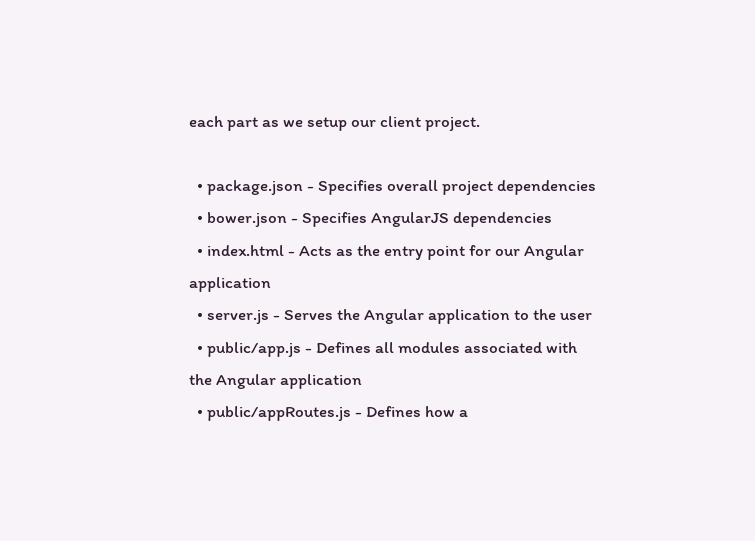each part as we setup our client project.

  • package.json - Specifies overall project dependencies
  • bower.json - Specifies AngularJS dependencies
  • index.html - Acts as the entry point for our Angular application
  • server.js - Serves the Angular application to the user
  • public/app.js - Defines all modules associated with the Angular application
  • public/appRoutes.js - Defines how a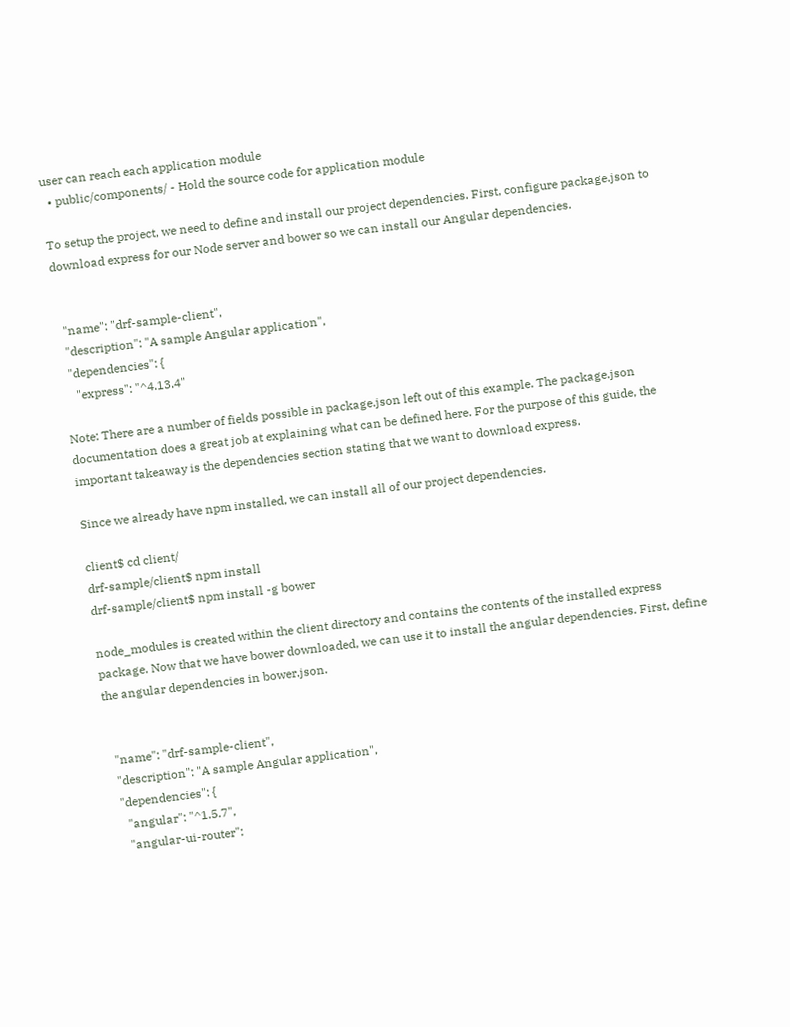user can reach each application module
  • public/components/ - Hold the source code for application module

To setup the project, we need to define and install our project dependencies. First, configure package.json to download express for our Node server and bower so we can install our Angular dependencies.


  "name": "drf-sample-client",
  "description": "A sample Angular application",
  "dependencies": {
    "express": "^4.13.4"

Note: There are a number of fields possible in package.json left out of this example. The package.json documentation does a great job at explaining what can be defined here. For the purpose of this guide, the important takeaway is the dependencies section stating that we want to download express.

Since we already have npm installed, we can install all of our project dependencies.

client$ cd client/
drf-sample/client$ npm install
drf-sample/client$ npm install -g bower

node_modules is created within the client directory and contains the contents of the installed express package. Now that we have bower downloaded, we can use it to install the angular dependencies. First, define the angular dependencies in bower.json.


  "name": "drf-sample-client",
  "description": "A sample Angular application",
  "dependencies": {
    "angular": "^1.5.7",
    "angular-ui-router":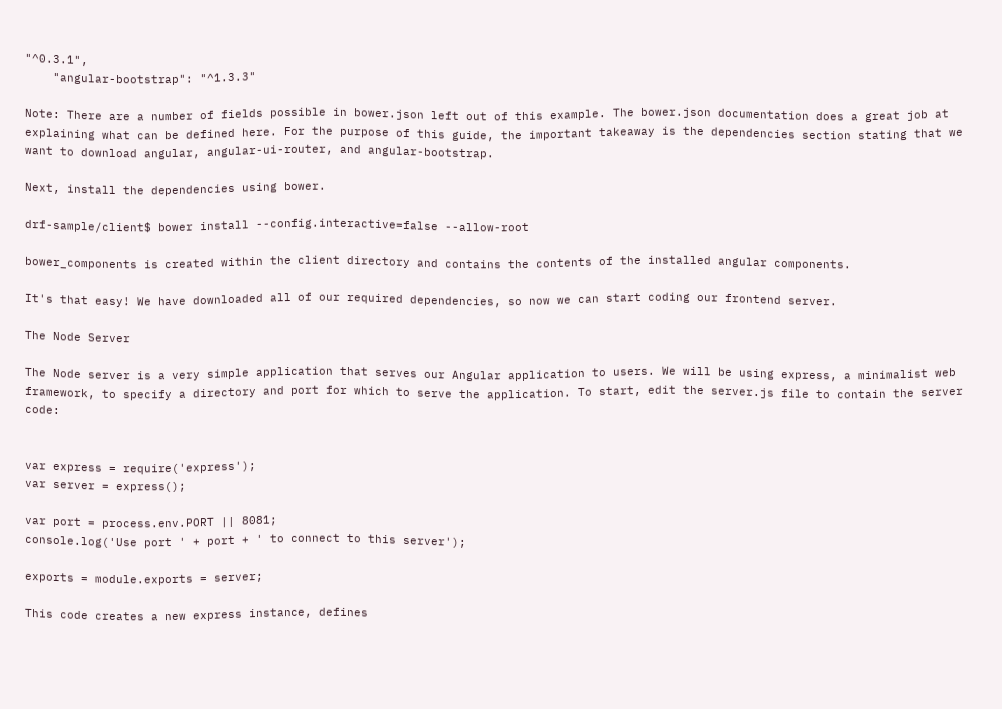"^0.3.1",
    "angular-bootstrap": "^1.3.3"

Note: There are a number of fields possible in bower.json left out of this example. The bower.json documentation does a great job at explaining what can be defined here. For the purpose of this guide, the important takeaway is the dependencies section stating that we want to download angular, angular-ui-router, and angular-bootstrap.

Next, install the dependencies using bower.

drf-sample/client$ bower install --config.interactive=false --allow-root

bower_components is created within the client directory and contains the contents of the installed angular components.

It's that easy! We have downloaded all of our required dependencies, so now we can start coding our frontend server.

The Node Server

The Node server is a very simple application that serves our Angular application to users. We will be using express, a minimalist web framework, to specify a directory and port for which to serve the application. To start, edit the server.js file to contain the server code:


var express = require('express');
var server = express();

var port = process.env.PORT || 8081;
console.log('Use port ' + port + ' to connect to this server');

exports = module.exports = server;

This code creates a new express instance, defines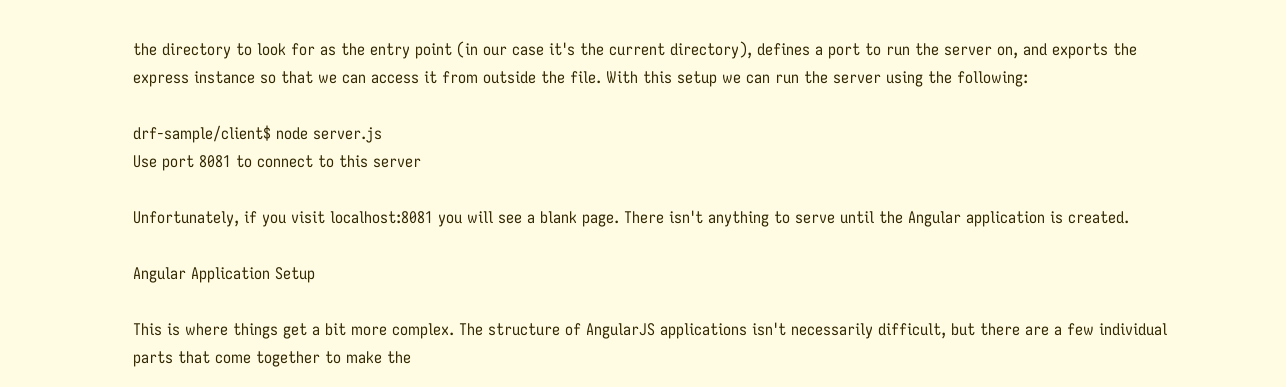the directory to look for as the entry point (in our case it's the current directory), defines a port to run the server on, and exports the express instance so that we can access it from outside the file. With this setup we can run the server using the following:

drf-sample/client$ node server.js
Use port 8081 to connect to this server

Unfortunately, if you visit localhost:8081 you will see a blank page. There isn't anything to serve until the Angular application is created.

Angular Application Setup

This is where things get a bit more complex. The structure of AngularJS applications isn't necessarily difficult, but there are a few individual parts that come together to make the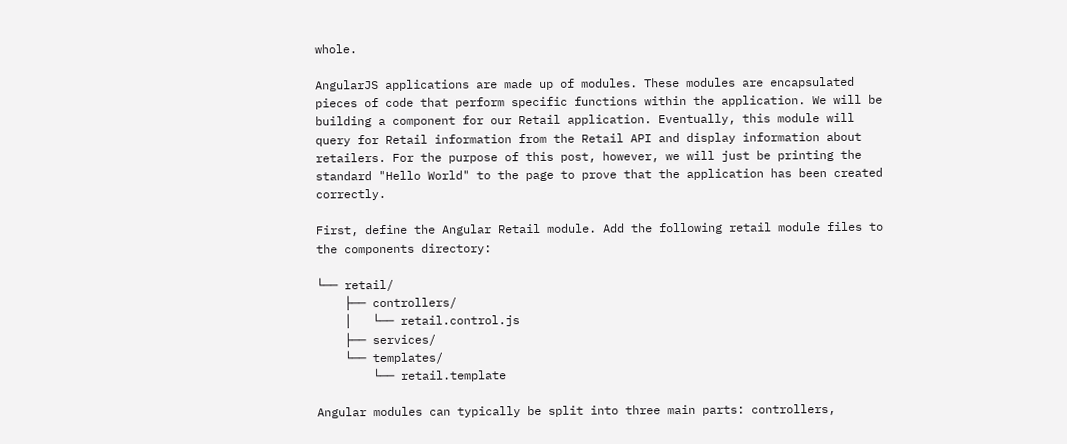whole.

AngularJS applications are made up of modules. These modules are encapsulated pieces of code that perform specific functions within the application. We will be building a component for our Retail application. Eventually, this module will query for Retail information from the Retail API and display information about retailers. For the purpose of this post, however, we will just be printing the standard "Hello World" to the page to prove that the application has been created correctly.

First, define the Angular Retail module. Add the following retail module files to the components directory:

└── retail/
    ├── controllers/
    │   └── retail.control.js
    ├── services/
    └── templates/
        └── retail.template

Angular modules can typically be split into three main parts: controllers,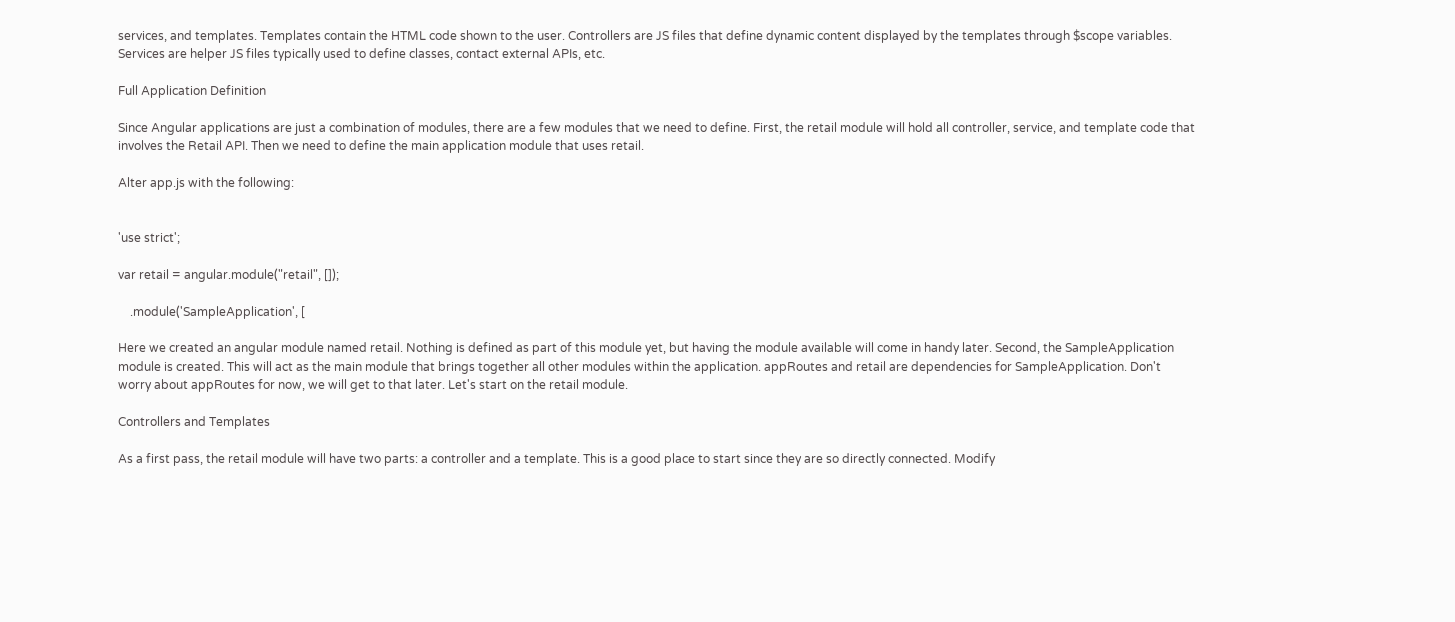services, and templates. Templates contain the HTML code shown to the user. Controllers are JS files that define dynamic content displayed by the templates through $scope variables. Services are helper JS files typically used to define classes, contact external APIs, etc.

Full Application Definition

Since Angular applications are just a combination of modules, there are a few modules that we need to define. First, the retail module will hold all controller, service, and template code that involves the Retail API. Then we need to define the main application module that uses retail.

Alter app.js with the following:


'use strict';

var retail = angular.module("retail", []);

    .module('SampleApplication', [

Here we created an angular module named retail. Nothing is defined as part of this module yet, but having the module available will come in handy later. Second, the SampleApplication module is created. This will act as the main module that brings together all other modules within the application. appRoutes and retail are dependencies for SampleApplication. Don't worry about appRoutes for now, we will get to that later. Let's start on the retail module.

Controllers and Templates

As a first pass, the retail module will have two parts: a controller and a template. This is a good place to start since they are so directly connected. Modify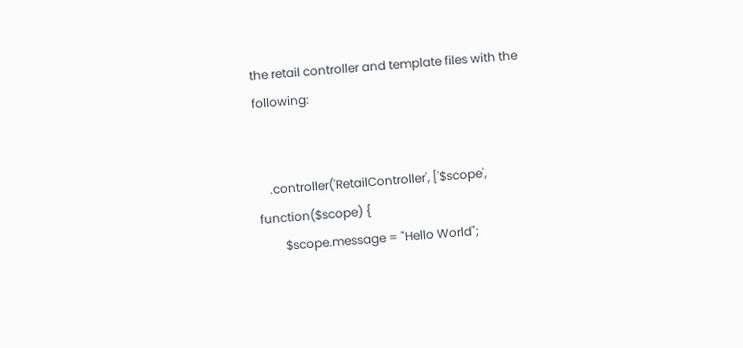the retail controller and template files with the following:


    .controller('RetailController', ['$scope', function($scope) {
        $scope.message = "Hello World";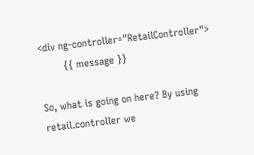<div ng-controller="RetailController">
        {{ message }}

So, what is going on here? By using retail.controller we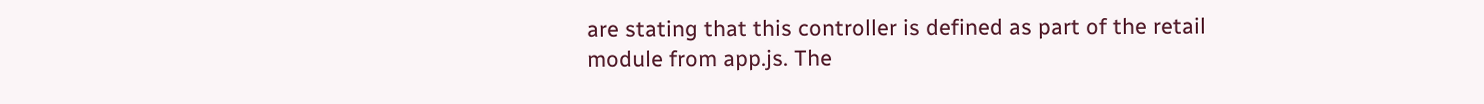are stating that this controller is defined as part of the retail module from app.js. The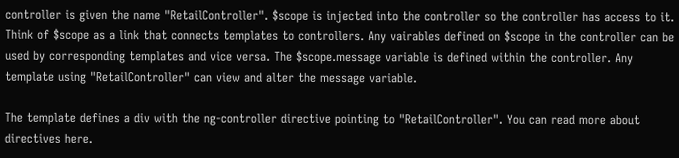controller is given the name "RetailController". $scope is injected into the controller so the controller has access to it. Think of $scope as a link that connects templates to controllers. Any vairables defined on $scope in the controller can be used by corresponding templates and vice versa. The $scope.message variable is defined within the controller. Any template using "RetailController" can view and alter the message variable.

The template defines a div with the ng-controller directive pointing to "RetailController". You can read more about directives here.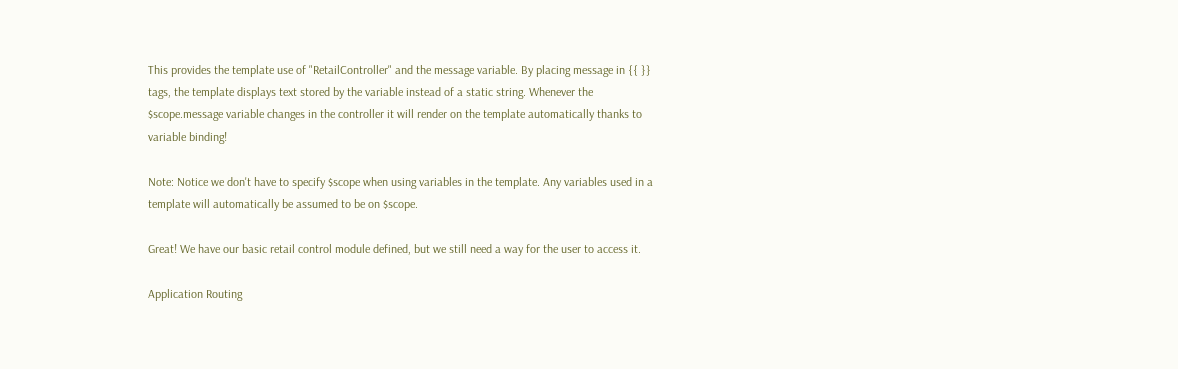This provides the template use of "RetailController" and the message variable. By placing message in {{ }} tags, the template displays text stored by the variable instead of a static string. Whenever the $scope.message variable changes in the controller it will render on the template automatically thanks to variable binding!

Note: Notice we don't have to specify $scope when using variables in the template. Any variables used in a template will automatically be assumed to be on $scope.

Great! We have our basic retail control module defined, but we still need a way for the user to access it.

Application Routing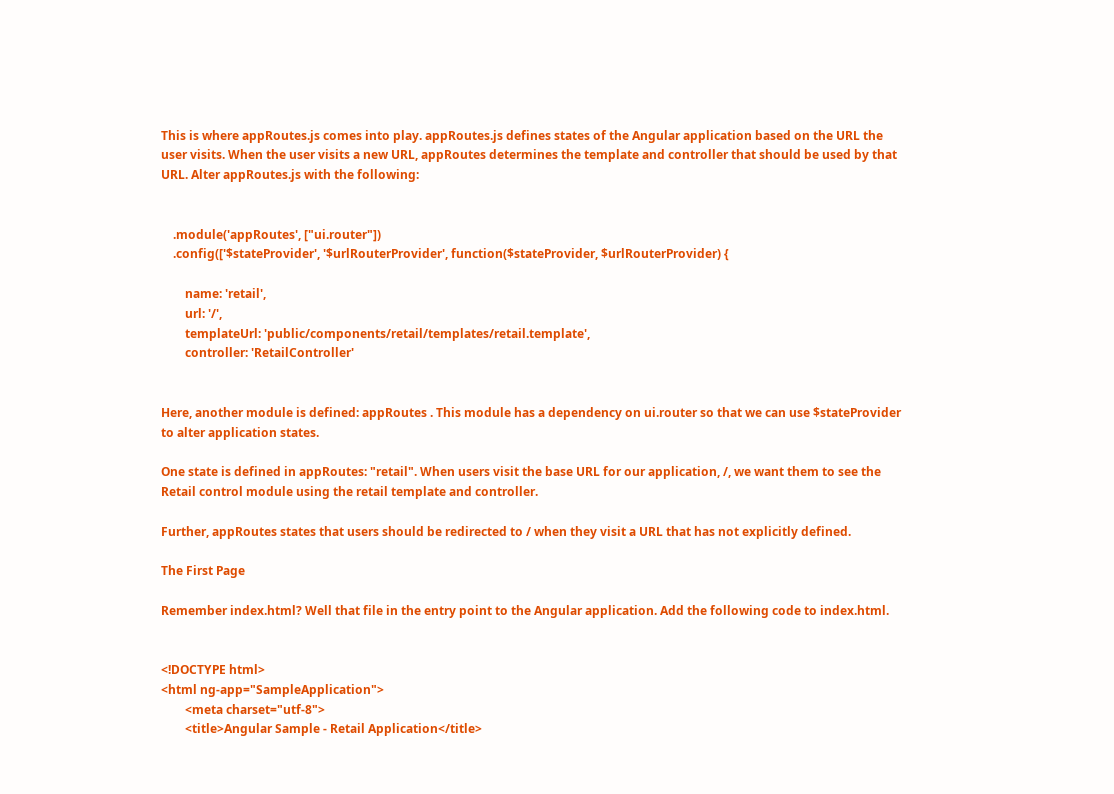This is where appRoutes.js comes into play. appRoutes.js defines states of the Angular application based on the URL the user visits. When the user visits a new URL, appRoutes determines the template and controller that should be used by that URL. Alter appRoutes.js with the following:


    .module('appRoutes', ["ui.router"])
    .config(['$stateProvider', '$urlRouterProvider', function($stateProvider, $urlRouterProvider) {

        name: 'retail',
        url: '/',
        templateUrl: 'public/components/retail/templates/retail.template',
        controller: 'RetailController'


Here, another module is defined: appRoutes . This module has a dependency on ui.router so that we can use $stateProvider to alter application states.

One state is defined in appRoutes: "retail". When users visit the base URL for our application, /, we want them to see the Retail control module using the retail template and controller.

Further, appRoutes states that users should be redirected to / when they visit a URL that has not explicitly defined.

The First Page

Remember index.html? Well that file in the entry point to the Angular application. Add the following code to index.html.


<!DOCTYPE html>
<html ng-app="SampleApplication">
        <meta charset="utf-8">
        <title>Angular Sample - Retail Application</title>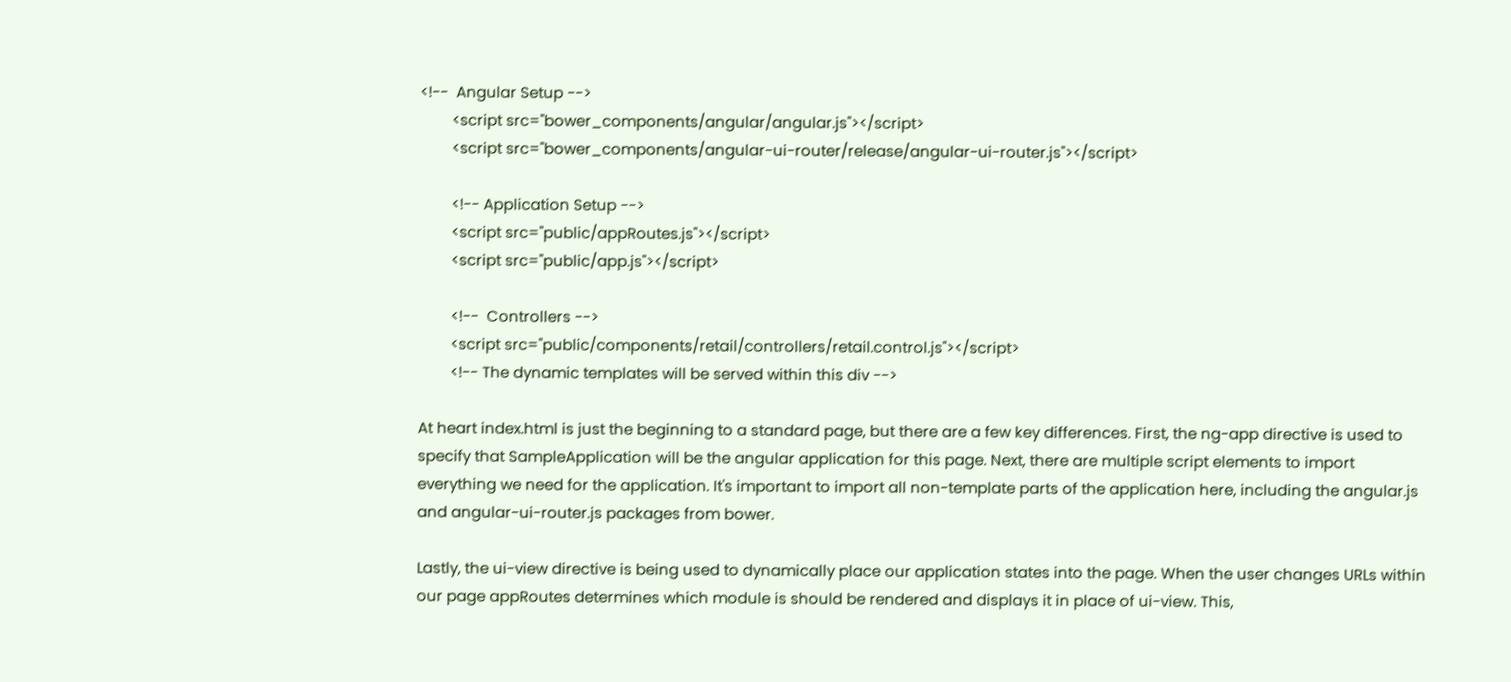<!--  Angular Setup -->
        <script src="bower_components/angular/angular.js"></script>
        <script src="bower_components/angular-ui-router/release/angular-ui-router.js"></script>

        <!-- Application Setup -->
        <script src="public/appRoutes.js"></script>
        <script src="public/app.js"></script>

        <!--  Controllers -->
        <script src="public/components/retail/controllers/retail.control.js"></script>
        <!-- The dynamic templates will be served within this div -->

At heart index.html is just the beginning to a standard page, but there are a few key differences. First, the ng-app directive is used to specify that SampleApplication will be the angular application for this page. Next, there are multiple script elements to import everything we need for the application. It's important to import all non-template parts of the application here, including the angular.js and angular-ui-router.js packages from bower.

Lastly, the ui-view directive is being used to dynamically place our application states into the page. When the user changes URLs within our page appRoutes determines which module is should be rendered and displays it in place of ui-view. This,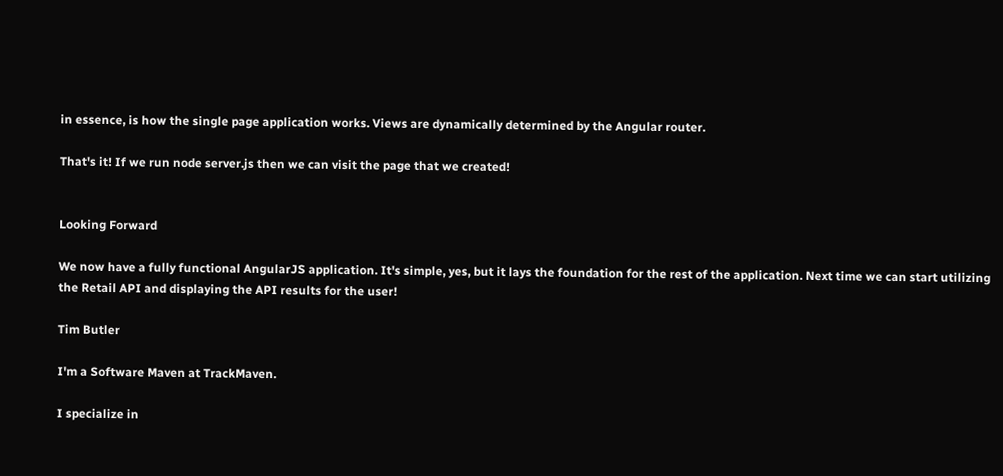in essence, is how the single page application works. Views are dynamically determined by the Angular router.

That's it! If we run node server.js then we can visit the page that we created!


Looking Forward

We now have a fully functional AngularJS application. It's simple, yes, but it lays the foundation for the rest of the application. Next time we can start utilizing the Retail API and displaying the API results for the user!

Tim Butler

I'm a Software Maven at TrackMaven.

I specialize in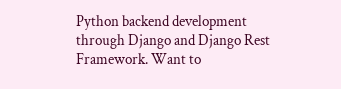Python backend development through Django and Django Rest Framework. Want to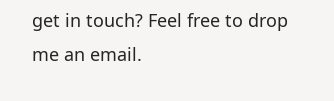get in touch? Feel free to drop me an email.